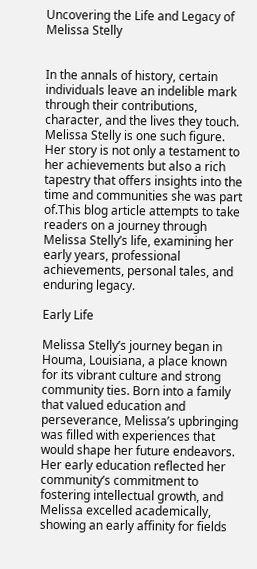Uncovering the Life and Legacy of Melissa Stelly


In the annals of history, certain individuals leave an indelible mark through their contributions, character, and the lives they touch. Melissa Stelly is one such figure. Her story is not only a testament to her achievements but also a rich tapestry that offers insights into the time and communities she was part of.This blog article attempts to take readers on a journey through Melissa Stelly’s life, examining her early years, professional achievements, personal tales, and enduring legacy.

Early Life

Melissa Stelly’s journey began in Houma, Louisiana, a place known for its vibrant culture and strong community ties. Born into a family that valued education and perseverance, Melissa’s upbringing was filled with experiences that would shape her future endeavors. Her early education reflected her community’s commitment to fostering intellectual growth, and Melissa excelled academically, showing an early affinity for fields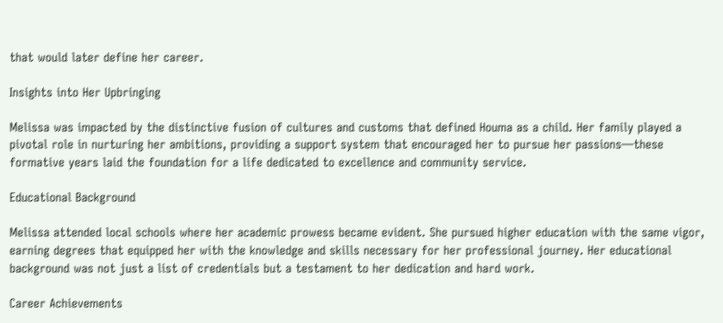that would later define her career.

Insights into Her Upbringing

Melissa was impacted by the distinctive fusion of cultures and customs that defined Houma as a child. Her family played a pivotal role in nurturing her ambitions, providing a support system that encouraged her to pursue her passions—these formative years laid the foundation for a life dedicated to excellence and community service.

Educational Background

Melissa attended local schools where her academic prowess became evident. She pursued higher education with the same vigor, earning degrees that equipped her with the knowledge and skills necessary for her professional journey. Her educational background was not just a list of credentials but a testament to her dedication and hard work.

Career Achievements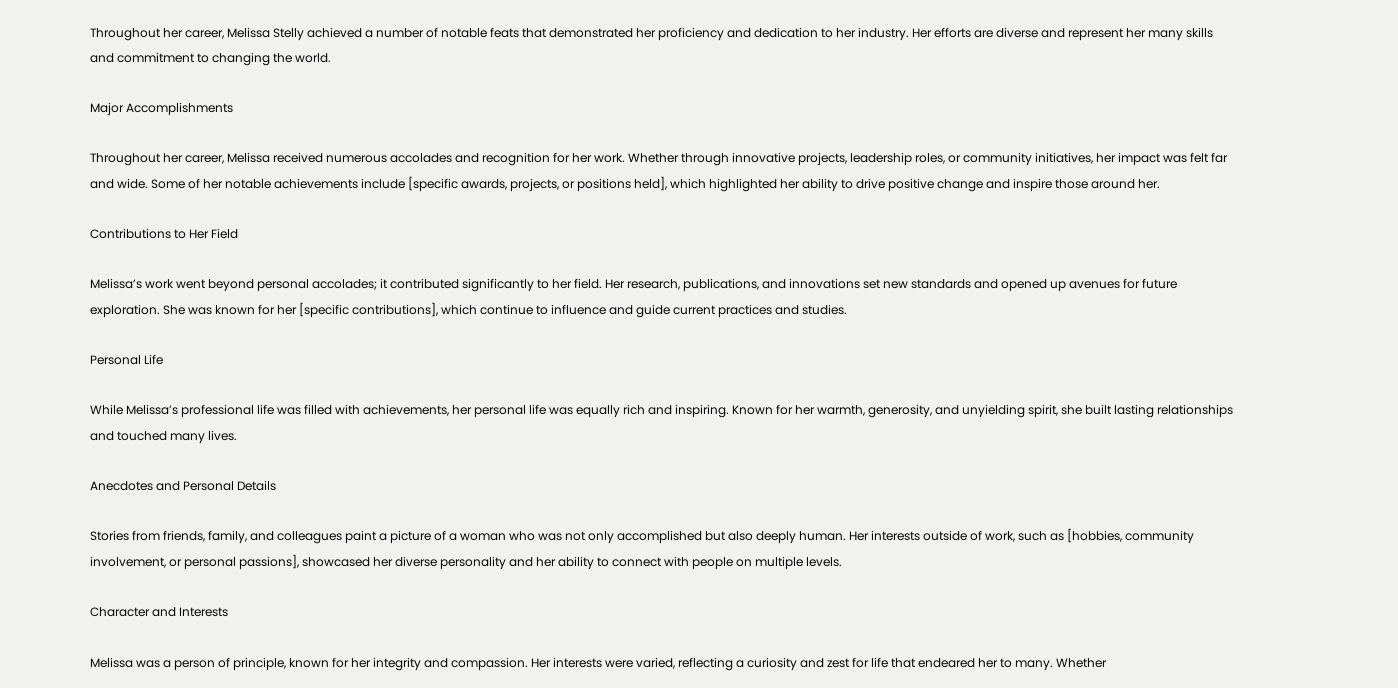Throughout her career, Melissa Stelly achieved a number of notable feats that demonstrated her proficiency and dedication to her industry. Her efforts are diverse and represent her many skills and commitment to changing the world.

Major Accomplishments

Throughout her career, Melissa received numerous accolades and recognition for her work. Whether through innovative projects, leadership roles, or community initiatives, her impact was felt far and wide. Some of her notable achievements include [specific awards, projects, or positions held], which highlighted her ability to drive positive change and inspire those around her.

Contributions to Her Field

Melissa’s work went beyond personal accolades; it contributed significantly to her field. Her research, publications, and innovations set new standards and opened up avenues for future exploration. She was known for her [specific contributions], which continue to influence and guide current practices and studies.

Personal Life

While Melissa’s professional life was filled with achievements, her personal life was equally rich and inspiring. Known for her warmth, generosity, and unyielding spirit, she built lasting relationships and touched many lives.

Anecdotes and Personal Details

Stories from friends, family, and colleagues paint a picture of a woman who was not only accomplished but also deeply human. Her interests outside of work, such as [hobbies, community involvement, or personal passions], showcased her diverse personality and her ability to connect with people on multiple levels.

Character and Interests

Melissa was a person of principle, known for her integrity and compassion. Her interests were varied, reflecting a curiosity and zest for life that endeared her to many. Whether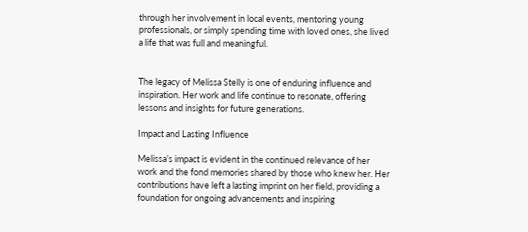through her involvement in local events, mentoring young professionals, or simply spending time with loved ones, she lived a life that was full and meaningful.


The legacy of Melissa Stelly is one of enduring influence and inspiration. Her work and life continue to resonate, offering lessons and insights for future generations.

Impact and Lasting Influence

Melissa’s impact is evident in the continued relevance of her work and the fond memories shared by those who knew her. Her contributions have left a lasting imprint on her field, providing a foundation for ongoing advancements and inspiring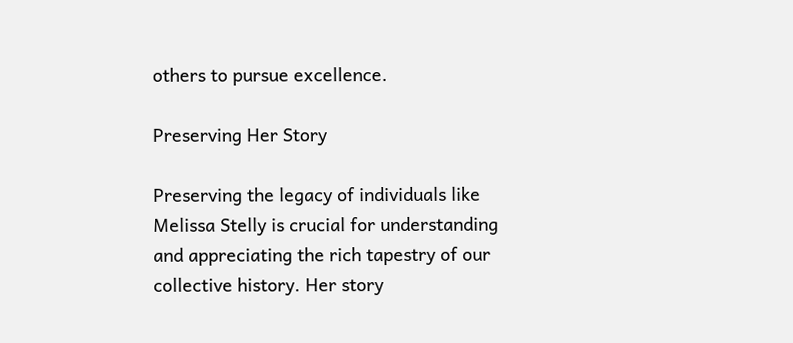others to pursue excellence.

Preserving Her Story

Preserving the legacy of individuals like Melissa Stelly is crucial for understanding and appreciating the rich tapestry of our collective history. Her story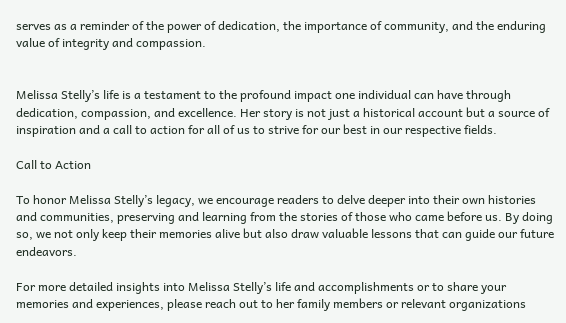serves as a reminder of the power of dedication, the importance of community, and the enduring value of integrity and compassion.


Melissa Stelly’s life is a testament to the profound impact one individual can have through dedication, compassion, and excellence. Her story is not just a historical account but a source of inspiration and a call to action for all of us to strive for our best in our respective fields.

Call to Action

To honor Melissa Stelly’s legacy, we encourage readers to delve deeper into their own histories and communities, preserving and learning from the stories of those who came before us. By doing so, we not only keep their memories alive but also draw valuable lessons that can guide our future endeavors.

For more detailed insights into Melissa Stelly’s life and accomplishments or to share your memories and experiences, please reach out to her family members or relevant organizations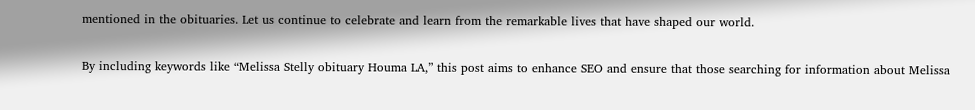mentioned in the obituaries. Let us continue to celebrate and learn from the remarkable lives that have shaped our world.

By including keywords like “Melissa Stelly obituary Houma LA,” this post aims to enhance SEO and ensure that those searching for information about Melissa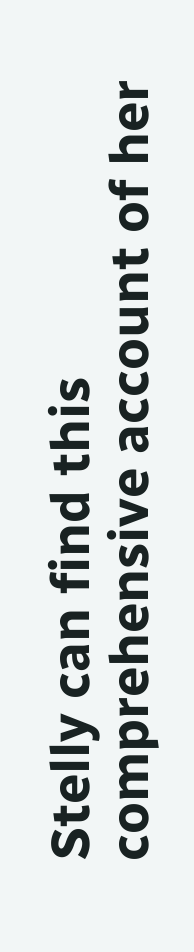Stelly can find this comprehensive account of her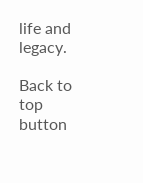life and legacy.

Back to top button